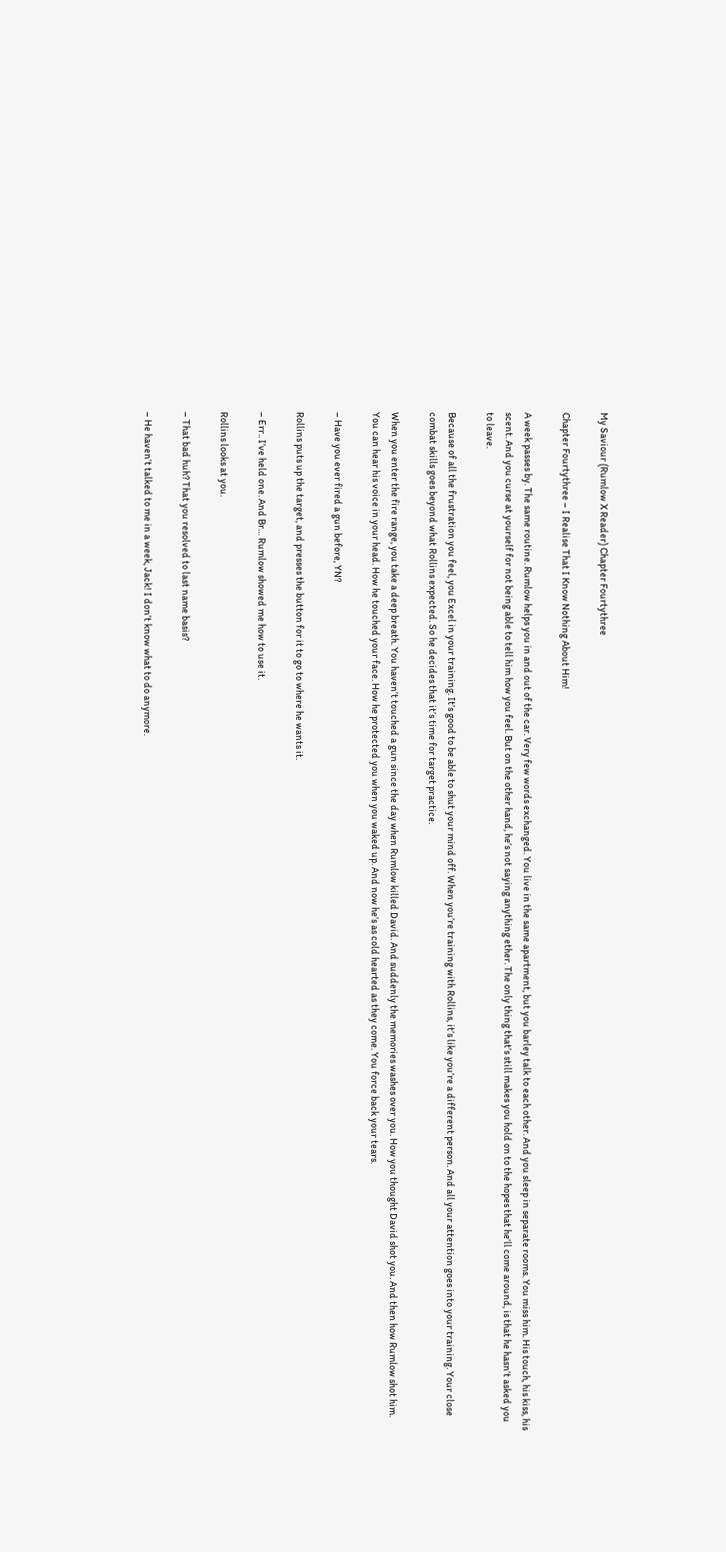My Saviour (Rumlow X Reader) Chapter Fourtythree

Chapter Fourtythree – I Realise That I Know Nothing About Him!

A week passes by. The same routine. Rumlow helps you in and out of the car. Very few words exchanged. You live in the same apartment, but you barley talk to each other. And you sleep in separate rooms. You miss him. His touch, his kiss, his scent. And you curse at yourself for not being able to tell him how you feel. But on the other hand, he’s not saying anything ether. The only thing that’s still makes you hold on to the hopes that he’ll come around, is that he hasn’t asked you to leave.

Because of all the frustration you feel, you Excel in your training. It’s good to be able to shut your mind off. When you’re training with Rollins, it’s like you’re a different person. And all your attention goes into your training. Your close combat skills goes beyond what Rollins expected. So he decides that it’s time for target practice.

When you enter the fire range, you take a deep breath. You haven’t touched a gun since the day when Rumlow killed David. And suddenly the memories washes over you. How you thought David shot you. And then how Rumlow shot him. You can hear his voice in your head. How he touched your face. How he protected you when you waked up. And now he’s as cold hearted as they come. You force back your tears.

– Have you ever fired a gun before, YN?

Rollins puts up the target, and presses the button for it to go to where he wants it.

– Err.. I’ve held one. And Br… Rumlow showed me how to use it.

Rollins looks at you.

– That bad huh? That you resolved to last name basis?

– He haven’t talked to me in a week, Jack! I don’t know what to do anymore.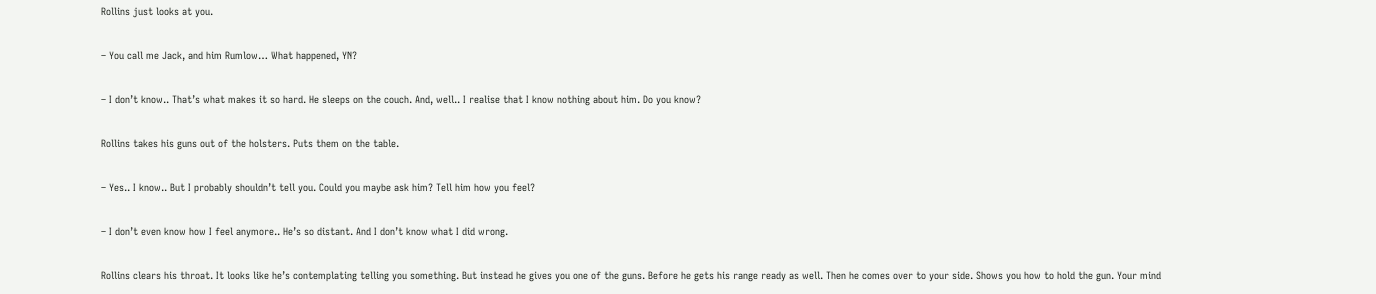Rollins just looks at you.

– You call me Jack, and him Rumlow… What happened, YN?

– I don’t know.. That’s what makes it so hard. He sleeps on the couch. And, well.. I realise that I know nothing about him. Do you know?

Rollins takes his guns out of the holsters. Puts them on the table.

– Yes.. I know.. But I probably shouldn’t tell you. Could you maybe ask him? Tell him how you feel?

– I don’t even know how I feel anymore.. He’s so distant. And I don’t know what I did wrong.

Rollins clears his throat. It looks like he’s contemplating telling you something. But instead he gives you one of the guns. Before he gets his range ready as well. Then he comes over to your side. Shows you how to hold the gun. Your mind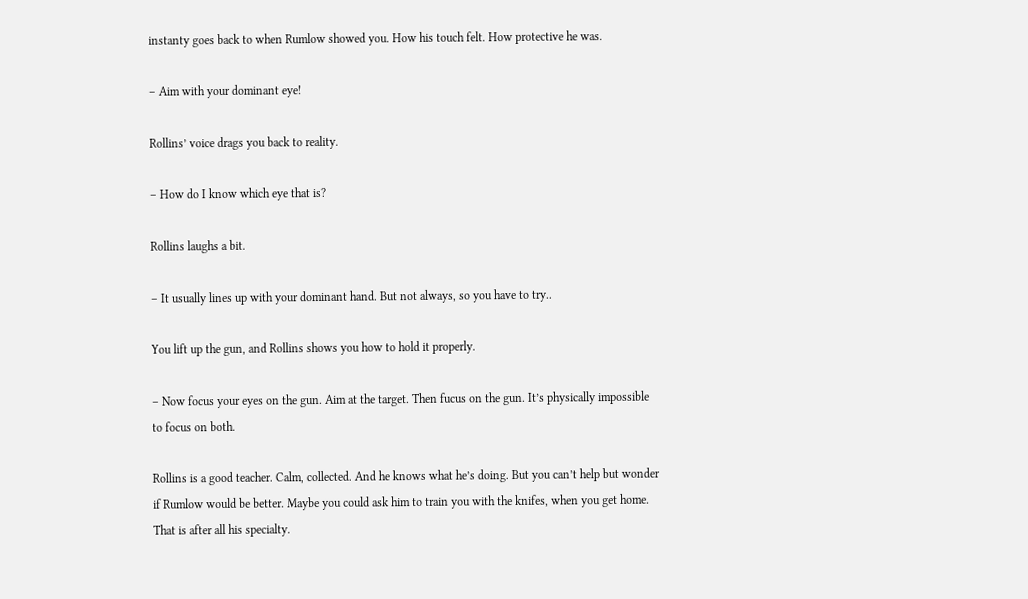instanty goes back to when Rumlow showed you. How his touch felt. How protective he was.

– Aim with your dominant eye!

Rollins’ voice drags you back to reality.

– How do I know which eye that is?

Rollins laughs a bit.

– It usually lines up with your dominant hand. But not always, so you have to try..

You lift up the gun, and Rollins shows you how to hold it properly.

– Now focus your eyes on the gun. Aim at the target. Then fucus on the gun. It’s physically impossible to focus on both.

Rollins is a good teacher. Calm, collected. And he knows what he’s doing. But you can’t help but wonder if Rumlow would be better. Maybe you could ask him to train you with the knifes, when you get home. That is after all his specialty.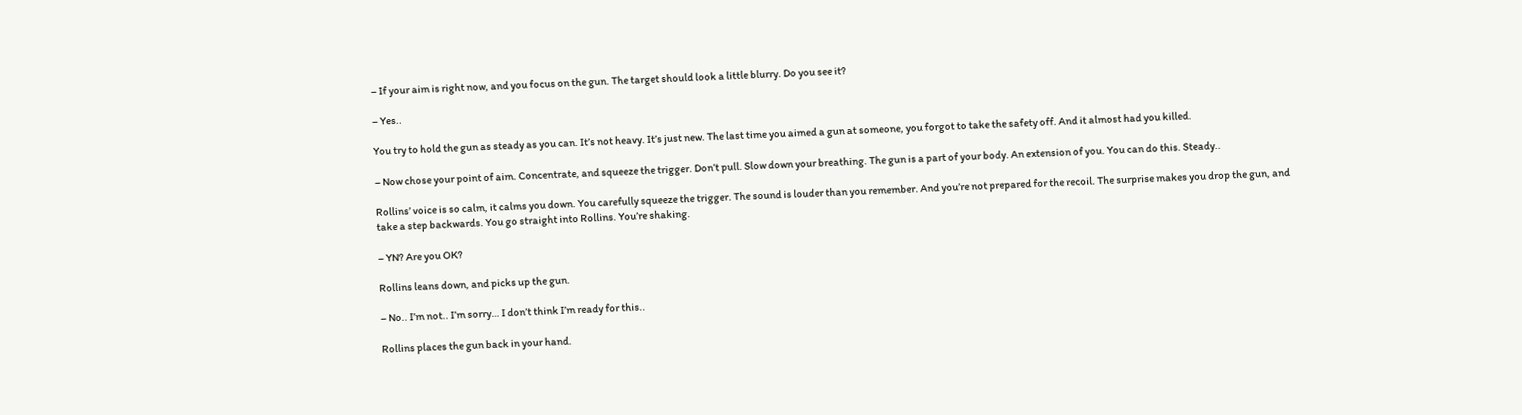– If your aim is right now, and you focus on the gun. The target should look a little blurry. Do you see it?

– Yes..

You try to hold the gun as steady as you can. It’s not heavy. It’s just new. The last time you aimed a gun at someone, you forgot to take the safety off. And it almost had you killed.

– Now chose your point of aim. Concentrate, and squeeze the trigger. Don’t pull. Slow down your breathing. The gun is a part of your body. An extension of you. You can do this. Steady..

Rollins’ voice is so calm, it calms you down. You carefully squeeze the trigger. The sound is louder than you remember. And you’re not prepared for the recoil. The surprise makes you drop the gun, and take a step backwards. You go straight into Rollins. You’re shaking.

– YN? Are you OK?

Rollins leans down, and picks up the gun.

– No.. I’m not.. I’m sorry… I don’t think I’m ready for this..

Rollins places the gun back in your hand.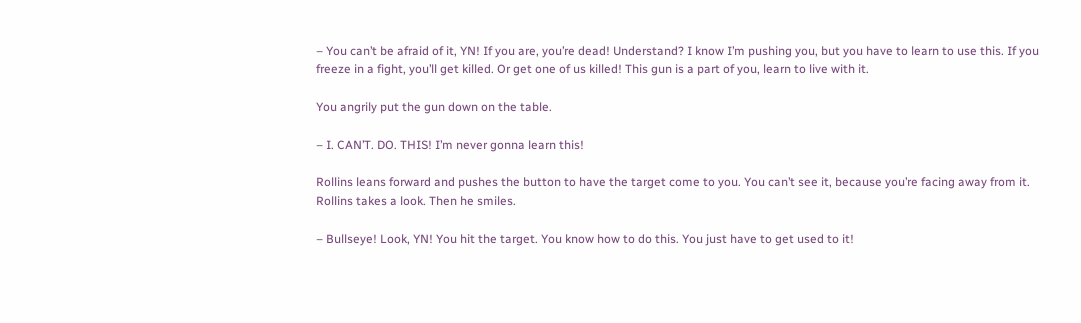– You can’t be afraid of it, YN! If you are, you’re dead! Understand? I know I’m pushing you, but you have to learn to use this. If you freeze in a fight, you’ll get killed. Or get one of us killed! This gun is a part of you, learn to live with it.

You angrily put the gun down on the table.

– I. CAN’T. DO. THIS! I’m never gonna learn this!

Rollins leans forward and pushes the button to have the target come to you. You can’t see it, because you’re facing away from it. Rollins takes a look. Then he smiles.

– Bullseye! Look, YN! You hit the target. You know how to do this. You just have to get used to it!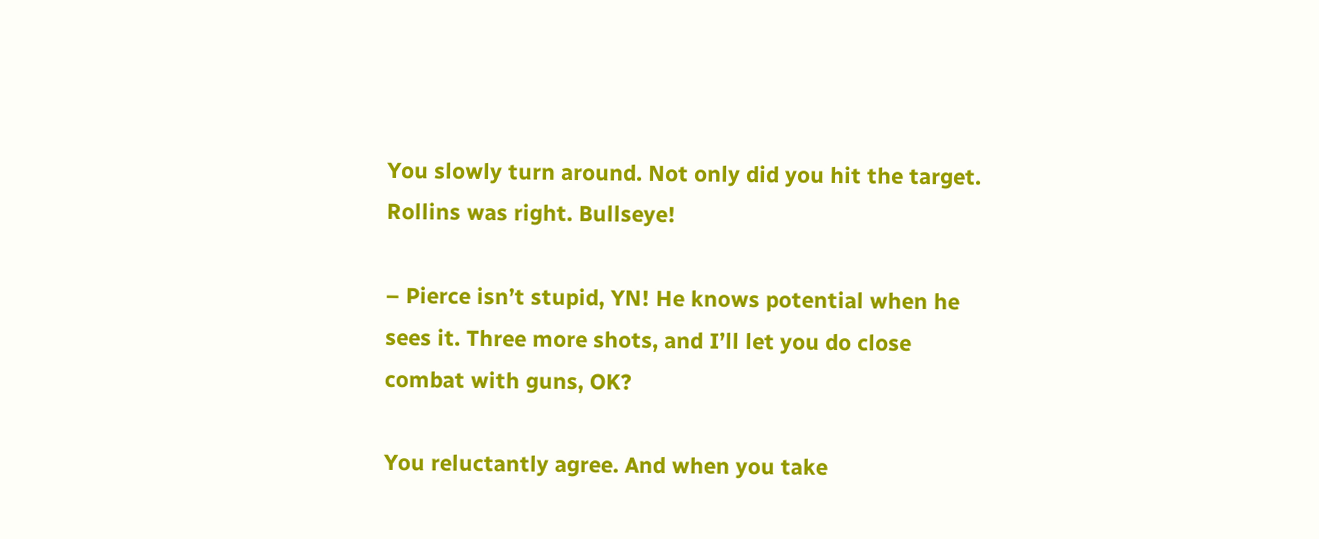You slowly turn around. Not only did you hit the target. Rollins was right. Bullseye!

– Pierce isn’t stupid, YN! He knows potential when he sees it. Three more shots, and I’ll let you do close combat with guns, OK?

You reluctantly agree. And when you take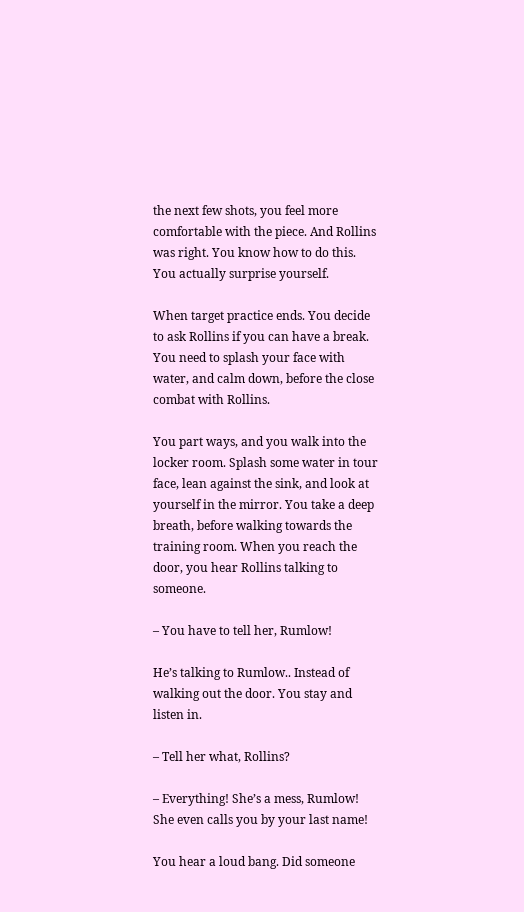the next few shots, you feel more comfortable with the piece. And Rollins was right. You know how to do this. You actually surprise yourself.

When target practice ends. You decide to ask Rollins if you can have a break. You need to splash your face with water, and calm down, before the close combat with Rollins.

You part ways, and you walk into the locker room. Splash some water in tour face, lean against the sink, and look at yourself in the mirror. You take a deep breath, before walking towards the training room. When you reach the door, you hear Rollins talking to someone.

– You have to tell her, Rumlow!

He’s talking to Rumlow.. Instead of walking out the door. You stay and listen in.

– Tell her what, Rollins?

– Everything! She’s a mess, Rumlow! She even calls you by your last name!

You hear a loud bang. Did someone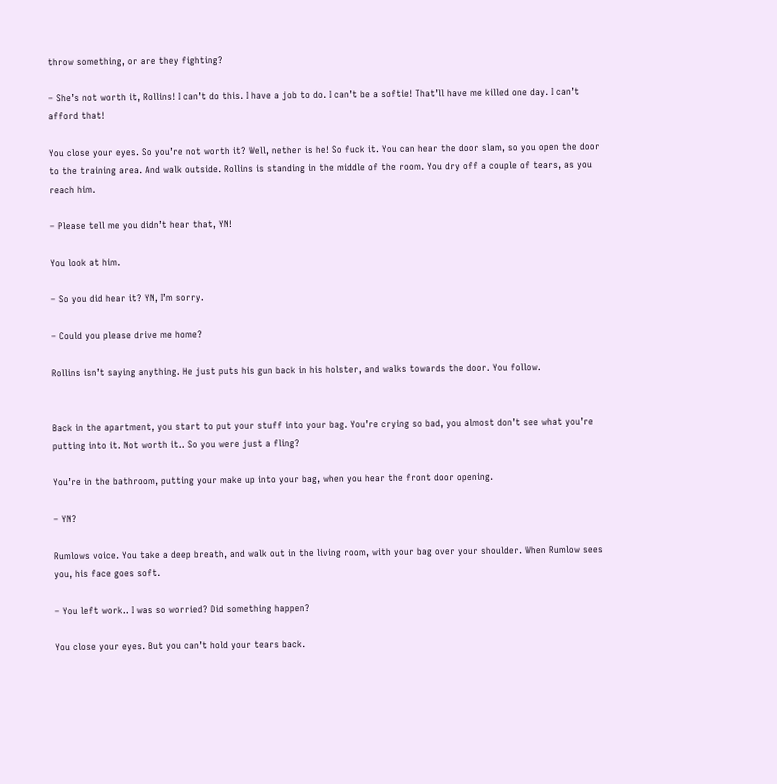throw something, or are they fighting?

– She’s not worth it, Rollins! I can’t do this. I have a job to do. I can’t be a softie! That’ll have me killed one day. I can’t afford that!

You close your eyes. So you’re not worth it? Well, nether is he! So fuck it. You can hear the door slam, so you open the door to the training area. And walk outside. Rollins is standing in the middle of the room. You dry off a couple of tears, as you reach him.

– Please tell me you didn’t hear that, YN!

You look at him.

– So you did hear it? YN, I’m sorry.

– Could you please drive me home?

Rollins isn’t saying anything. He just puts his gun back in his holster, and walks towards the door. You follow.


Back in the apartment, you start to put your stuff into your bag. You’re crying so bad, you almost don’t see what you’re putting into it. Not worth it.. So you were just a fling?

You’re in the bathroom, putting your make up into your bag, when you hear the front door opening.

– YN?

Rumlows voice. You take a deep breath, and walk out in the living room, with your bag over your shoulder. When Rumlow sees you, his face goes soft.

– You left work.. I was so worried? Did something happen?

You close your eyes. But you can’t hold your tears back.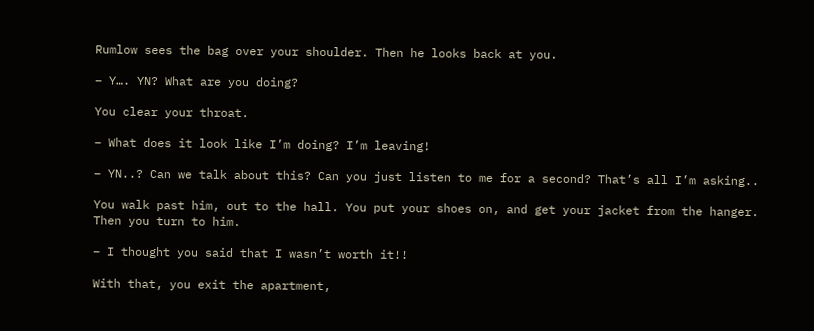Rumlow sees the bag over your shoulder. Then he looks back at you.

– Y…. YN? What are you doing?

You clear your throat.

– What does it look like I’m doing? I’m leaving!

– YN..? Can we talk about this? Can you just listen to me for a second? That’s all I’m asking..

You walk past him, out to the hall. You put your shoes on, and get your jacket from the hanger. Then you turn to him.

– I thought you said that I wasn’t worth it!!

With that, you exit the apartment,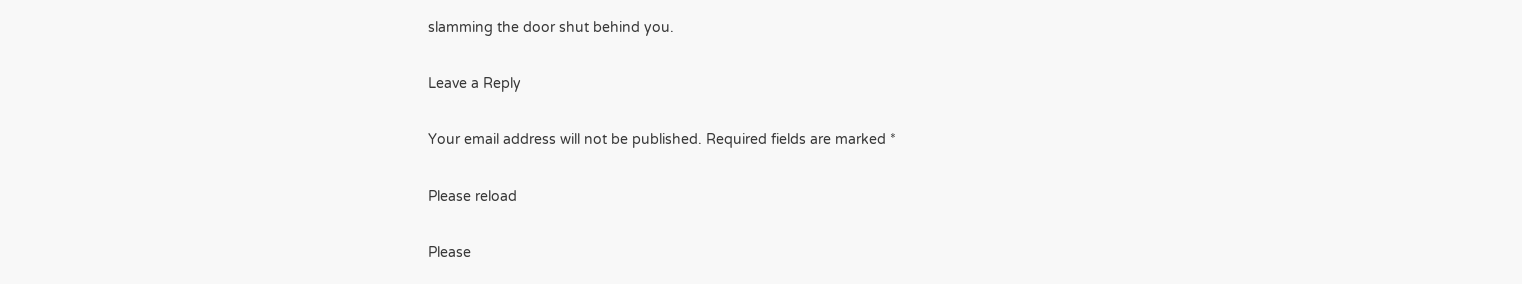slamming the door shut behind you.

Leave a Reply

Your email address will not be published. Required fields are marked *

Please reload

Please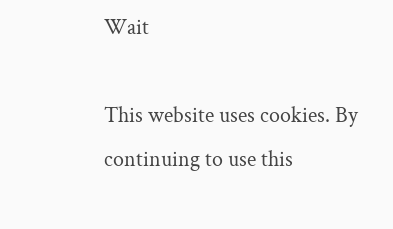Wait

This website uses cookies. By continuing to use this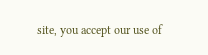site, you accept our use of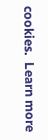cookies.  Learn more